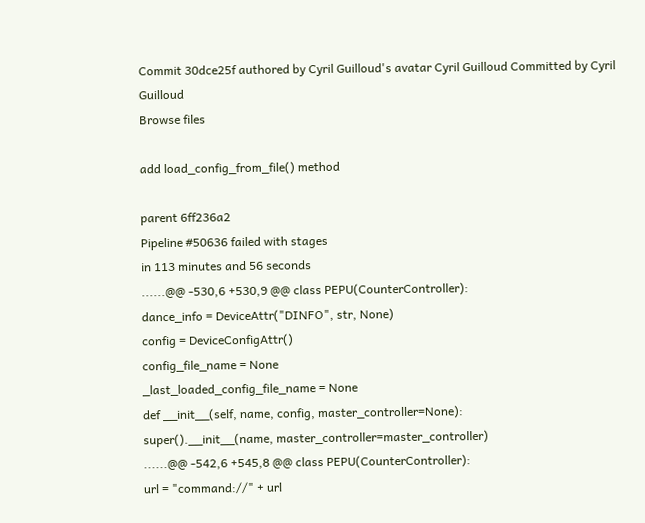Commit 30dce25f authored by Cyril Guilloud's avatar Cyril Guilloud Committed by Cyril Guilloud
Browse files

add load_config_from_file() method

parent 6ff236a2
Pipeline #50636 failed with stages
in 113 minutes and 56 seconds
......@@ -530,6 +530,9 @@ class PEPU(CounterController):
dance_info = DeviceAttr("DINFO", str, None)
config = DeviceConfigAttr()
config_file_name = None
_last_loaded_config_file_name = None
def __init__(self, name, config, master_controller=None):
super().__init__(name, master_controller=master_controller)
......@@ -542,6 +545,8 @@ class PEPU(CounterController):
url = "command://" + url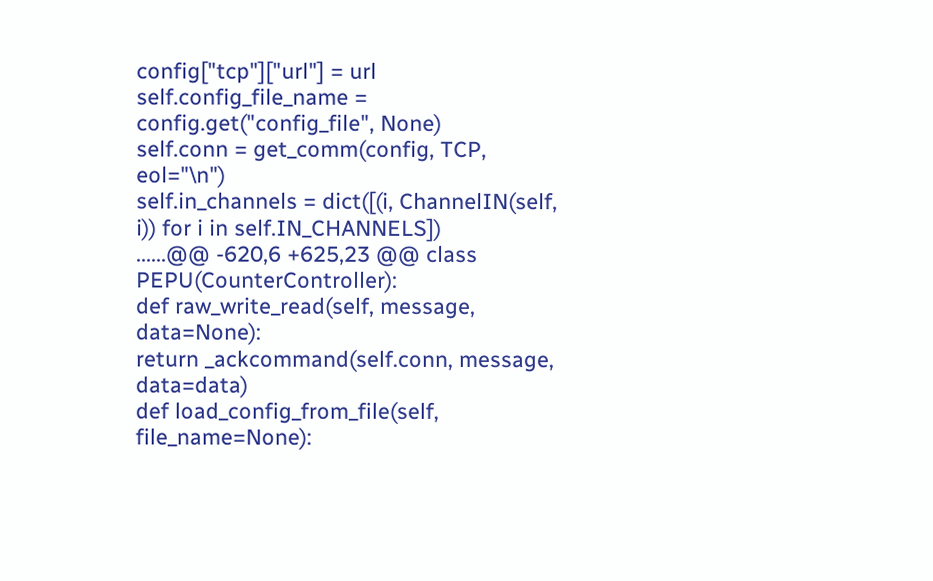config["tcp"]["url"] = url
self.config_file_name = config.get("config_file", None)
self.conn = get_comm(config, TCP, eol="\n")
self.in_channels = dict([(i, ChannelIN(self, i)) for i in self.IN_CHANNELS])
......@@ -620,6 +625,23 @@ class PEPU(CounterController):
def raw_write_read(self, message, data=None):
return _ackcommand(self.conn, message, data=data)
def load_config_from_file(self, file_name=None):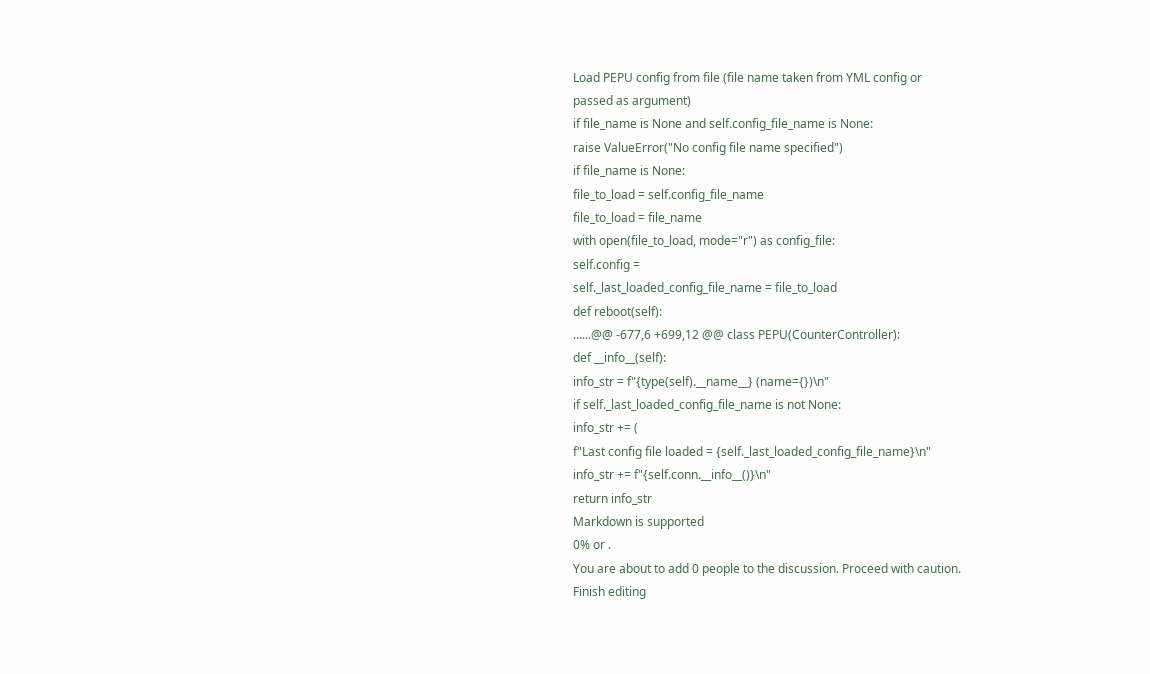Load PEPU config from file (file name taken from YML config or
passed as argument)
if file_name is None and self.config_file_name is None:
raise ValueError("No config file name specified")
if file_name is None:
file_to_load = self.config_file_name
file_to_load = file_name
with open(file_to_load, mode="r") as config_file:
self.config =
self._last_loaded_config_file_name = file_to_load
def reboot(self):
......@@ -677,6 +699,12 @@ class PEPU(CounterController):
def __info__(self):
info_str = f"{type(self).__name__} (name={})\n"
if self._last_loaded_config_file_name is not None:
info_str += (
f"Last config file loaded = {self._last_loaded_config_file_name}\n"
info_str += f"{self.conn.__info__()}\n"
return info_str
Markdown is supported
0% or .
You are about to add 0 people to the discussion. Proceed with caution.
Finish editing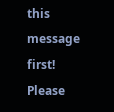this message first!
Please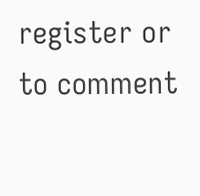register or to comment